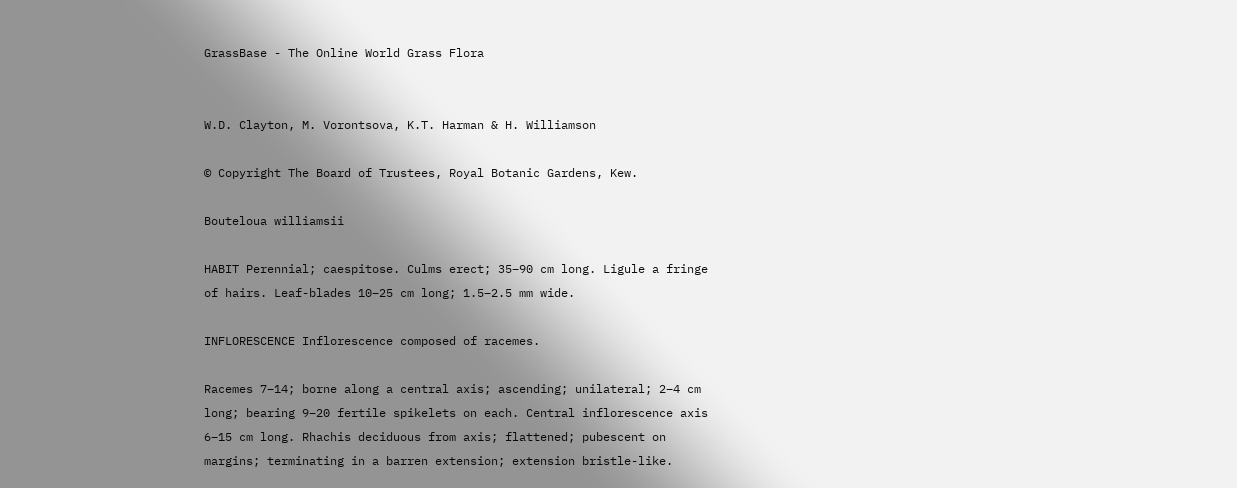GrassBase - The Online World Grass Flora


W.D. Clayton, M. Vorontsova, K.T. Harman & H. Williamson

© Copyright The Board of Trustees, Royal Botanic Gardens, Kew.

Bouteloua williamsii

HABIT Perennial; caespitose. Culms erect; 35–90 cm long. Ligule a fringe of hairs. Leaf-blades 10–25 cm long; 1.5–2.5 mm wide.

INFLORESCENCE Inflorescence composed of racemes.

Racemes 7–14; borne along a central axis; ascending; unilateral; 2–4 cm long; bearing 9–20 fertile spikelets on each. Central inflorescence axis 6–15 cm long. Rhachis deciduous from axis; flattened; pubescent on margins; terminating in a barren extension; extension bristle-like.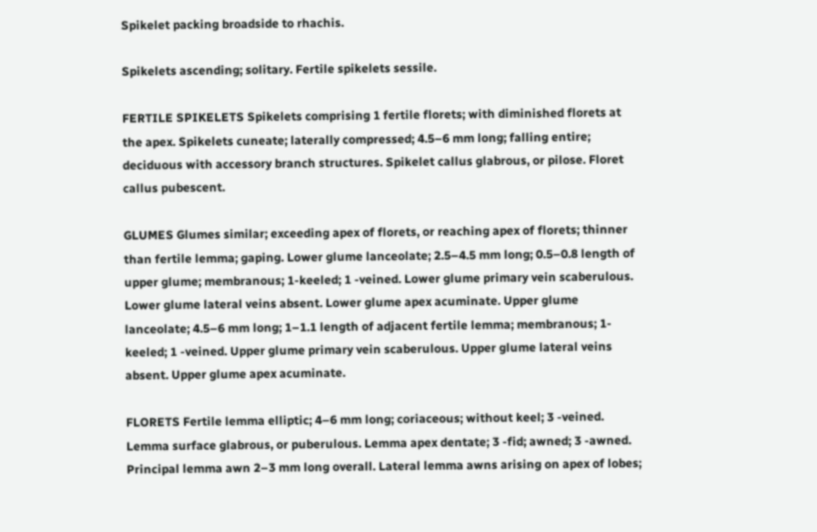Spikelet packing broadside to rhachis.

Spikelets ascending; solitary. Fertile spikelets sessile.

FERTILE SPIKELETS Spikelets comprising 1 fertile florets; with diminished florets at the apex. Spikelets cuneate; laterally compressed; 4.5–6 mm long; falling entire; deciduous with accessory branch structures. Spikelet callus glabrous, or pilose. Floret callus pubescent.

GLUMES Glumes similar; exceeding apex of florets, or reaching apex of florets; thinner than fertile lemma; gaping. Lower glume lanceolate; 2.5–4.5 mm long; 0.5–0.8 length of upper glume; membranous; 1-keeled; 1 -veined. Lower glume primary vein scaberulous. Lower glume lateral veins absent. Lower glume apex acuminate. Upper glume lanceolate; 4.5–6 mm long; 1–1.1 length of adjacent fertile lemma; membranous; 1-keeled; 1 -veined. Upper glume primary vein scaberulous. Upper glume lateral veins absent. Upper glume apex acuminate.

FLORETS Fertile lemma elliptic; 4–6 mm long; coriaceous; without keel; 3 -veined. Lemma surface glabrous, or puberulous. Lemma apex dentate; 3 -fid; awned; 3 -awned. Principal lemma awn 2–3 mm long overall. Lateral lemma awns arising on apex of lobes;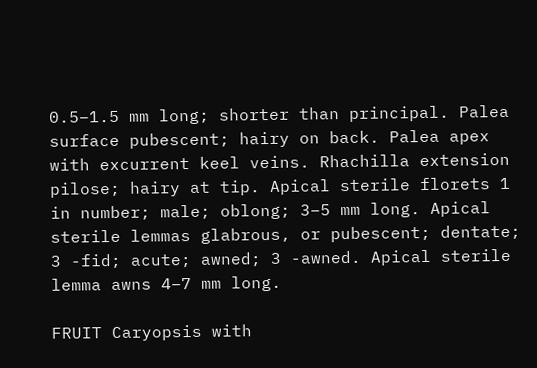0.5–1.5 mm long; shorter than principal. Palea surface pubescent; hairy on back. Palea apex with excurrent keel veins. Rhachilla extension pilose; hairy at tip. Apical sterile florets 1 in number; male; oblong; 3–5 mm long. Apical sterile lemmas glabrous, or pubescent; dentate; 3 -fid; acute; awned; 3 -awned. Apical sterile lemma awns 4–7 mm long.

FRUIT Caryopsis with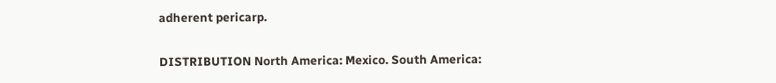adherent pericarp.

DISTRIBUTION North America: Mexico. South America: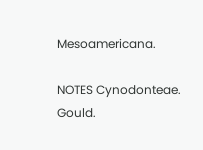Mesoamericana.

NOTES Cynodonteae. Gould.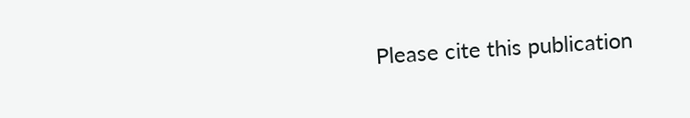Please cite this publication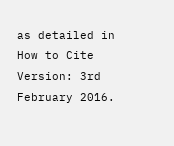as detailed in How to Cite Version: 3rd February 2016.